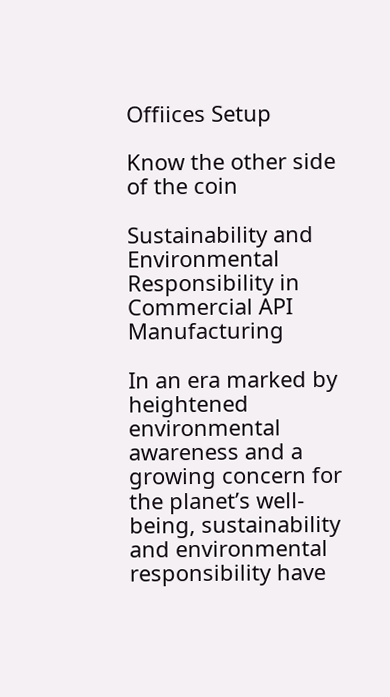Offiices Setup

Know the other side of the coin

Sustainability and Environmental Responsibility in Commercial API Manufacturing

In an era marked by heightened environmental awareness and a growing concern for the planet’s well-being, sustainability and environmental responsibility have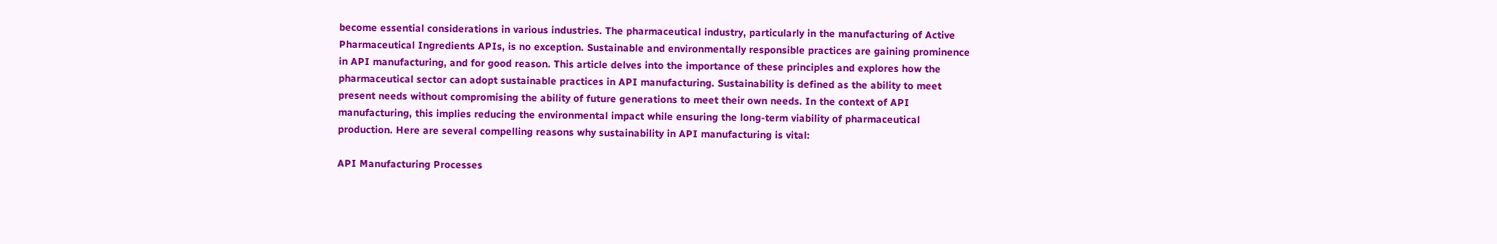become essential considerations in various industries. The pharmaceutical industry, particularly in the manufacturing of Active Pharmaceutical Ingredients APIs, is no exception. Sustainable and environmentally responsible practices are gaining prominence in API manufacturing, and for good reason. This article delves into the importance of these principles and explores how the pharmaceutical sector can adopt sustainable practices in API manufacturing. Sustainability is defined as the ability to meet present needs without compromising the ability of future generations to meet their own needs. In the context of API manufacturing, this implies reducing the environmental impact while ensuring the long-term viability of pharmaceutical production. Here are several compelling reasons why sustainability in API manufacturing is vital:

API Manufacturing Processes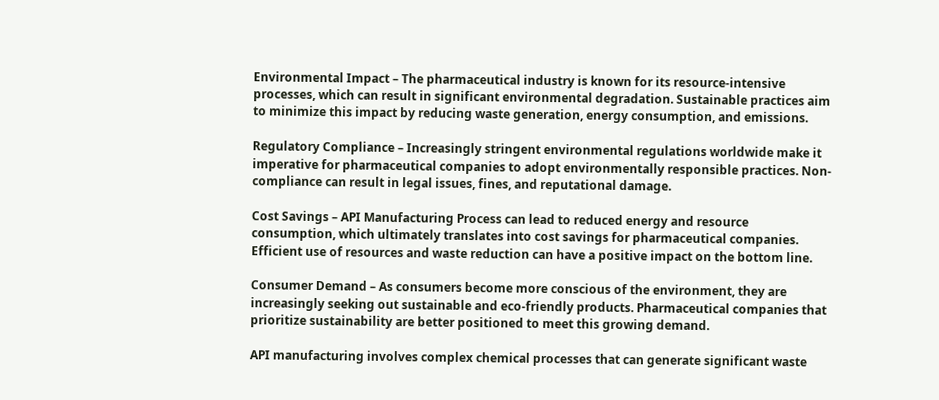Environmental Impact – The pharmaceutical industry is known for its resource-intensive processes, which can result in significant environmental degradation. Sustainable practices aim to minimize this impact by reducing waste generation, energy consumption, and emissions.

Regulatory Compliance – Increasingly stringent environmental regulations worldwide make it imperative for pharmaceutical companies to adopt environmentally responsible practices. Non-compliance can result in legal issues, fines, and reputational damage.

Cost Savings – API Manufacturing Process can lead to reduced energy and resource consumption, which ultimately translates into cost savings for pharmaceutical companies. Efficient use of resources and waste reduction can have a positive impact on the bottom line.

Consumer Demand – As consumers become more conscious of the environment, they are increasingly seeking out sustainable and eco-friendly products. Pharmaceutical companies that prioritize sustainability are better positioned to meet this growing demand.

API manufacturing involves complex chemical processes that can generate significant waste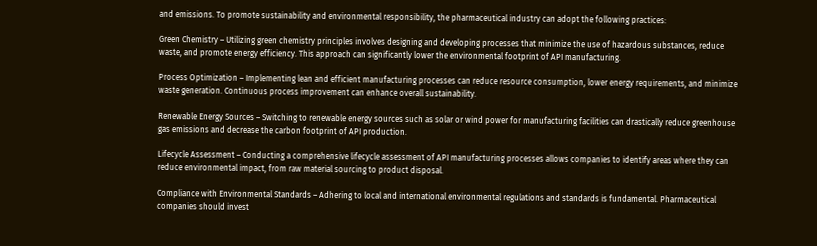and emissions. To promote sustainability and environmental responsibility, the pharmaceutical industry can adopt the following practices:

Green Chemistry – Utilizing green chemistry principles involves designing and developing processes that minimize the use of hazardous substances, reduce waste, and promote energy efficiency. This approach can significantly lower the environmental footprint of API manufacturing.

Process Optimization – Implementing lean and efficient manufacturing processes can reduce resource consumption, lower energy requirements, and minimize waste generation. Continuous process improvement can enhance overall sustainability.

Renewable Energy Sources – Switching to renewable energy sources such as solar or wind power for manufacturing facilities can drastically reduce greenhouse gas emissions and decrease the carbon footprint of API production.

Lifecycle Assessment – Conducting a comprehensive lifecycle assessment of API manufacturing processes allows companies to identify areas where they can reduce environmental impact, from raw material sourcing to product disposal.

Compliance with Environmental Standards – Adhering to local and international environmental regulations and standards is fundamental. Pharmaceutical companies should invest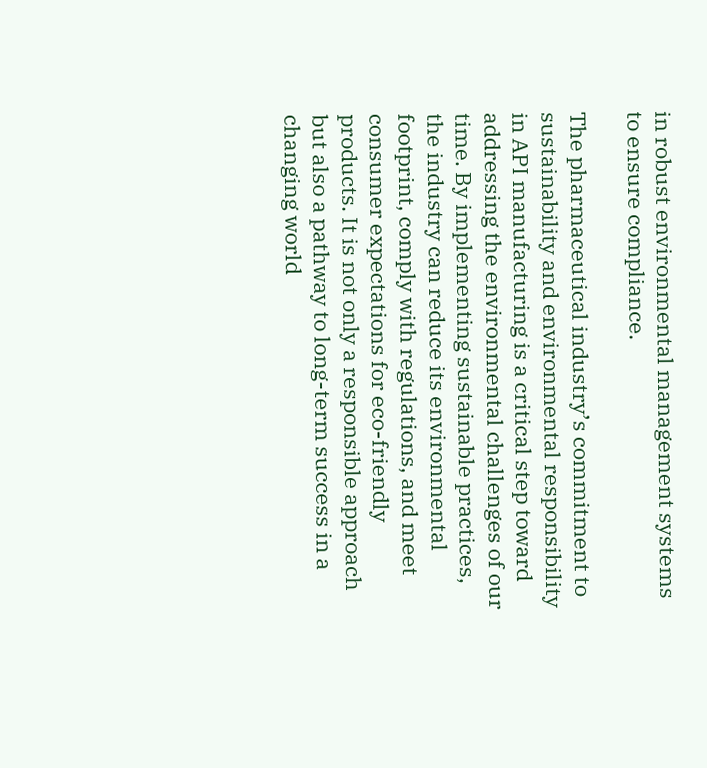in robust environmental management systems to ensure compliance.

The pharmaceutical industry’s commitment to sustainability and environmental responsibility in API manufacturing is a critical step toward addressing the environmental challenges of our time. By implementing sustainable practices, the industry can reduce its environmental footprint, comply with regulations, and meet consumer expectations for eco-friendly products. It is not only a responsible approach but also a pathway to long-term success in a changing world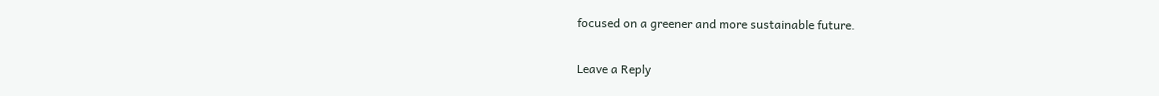focused on a greener and more sustainable future.

Leave a Reply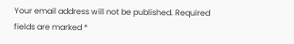Your email address will not be published. Required fields are marked *